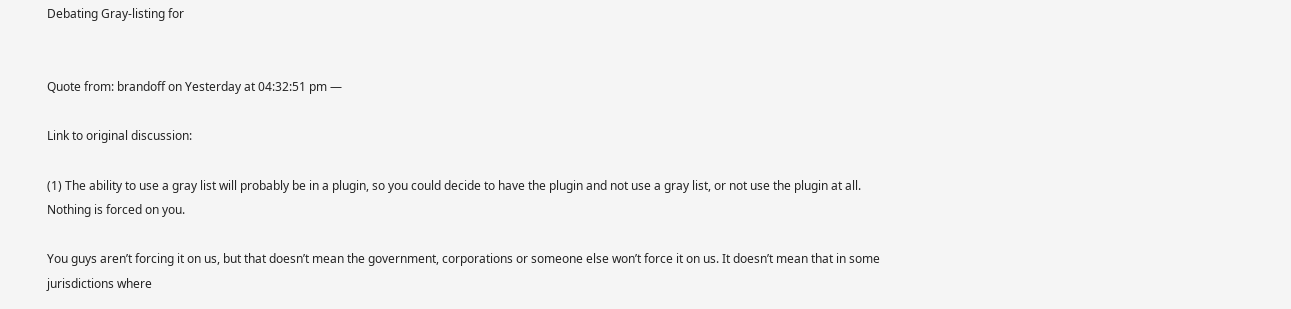Debating Gray-listing for


Quote from: brandoff on Yesterday at 04:32:51 pm —

Link to original discussion:

(1) The ability to use a gray list will probably be in a plugin, so you could decide to have the plugin and not use a gray list, or not use the plugin at all. Nothing is forced on you.

You guys aren’t forcing it on us, but that doesn’t mean the government, corporations or someone else won’t force it on us. It doesn’t mean that in some jurisdictions where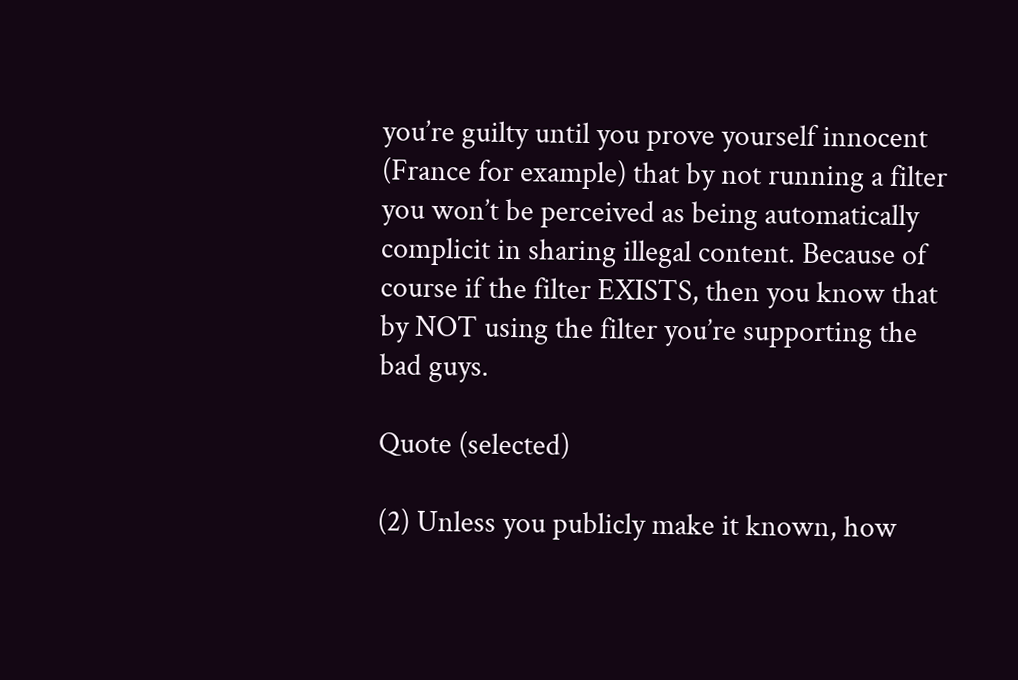you’re guilty until you prove yourself innocent (France for example) that by not running a filter you won’t be perceived as being automatically complicit in sharing illegal content. Because of course if the filter EXISTS, then you know that by NOT using the filter you’re supporting the bad guys.

Quote (selected)

(2) Unless you publicly make it known, how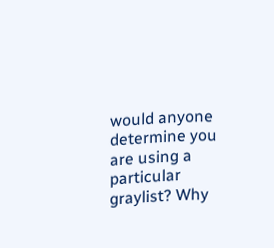would anyone determine you are using a particular graylist? Why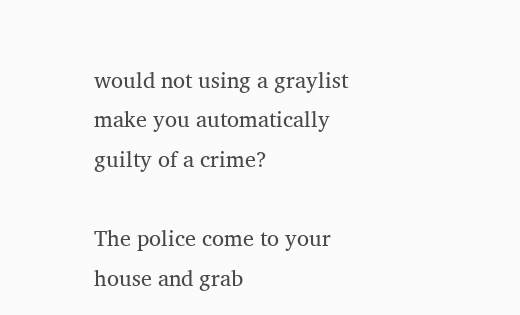would not using a graylist make you automatically guilty of a crime?

The police come to your house and grab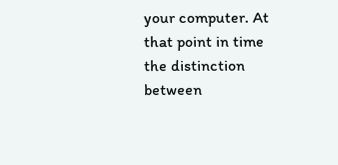your computer. At that point in time the distinction between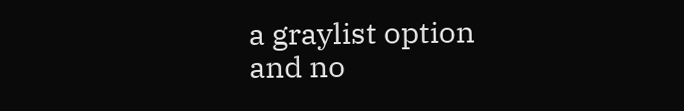a graylist option and no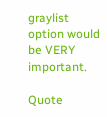graylist option would be VERY important.

Quote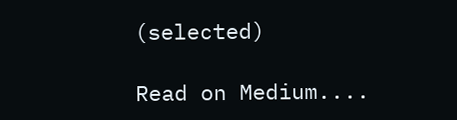(selected)

Read on Medium....